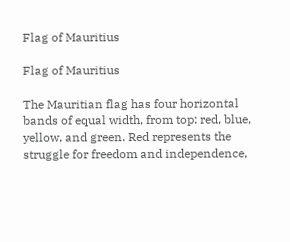Flag of Mauritius

Flag of Mauritius

The Mauritian flag has four horizontal bands of equal width, from top: red, blue, yellow, and green. Red represents the struggle for freedom and independence,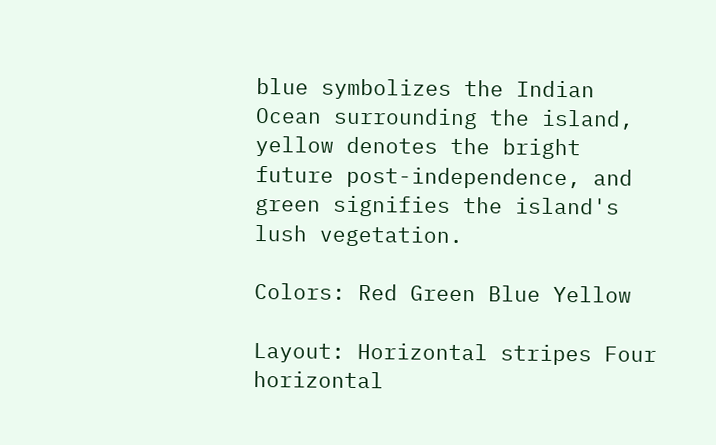blue symbolizes the Indian Ocean surrounding the island, yellow denotes the bright future post-independence, and green signifies the island's lush vegetation.

Colors: Red Green Blue Yellow

Layout: Horizontal stripes Four horizontal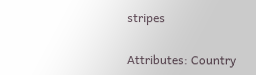stripes

Attributes: Country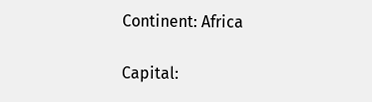Continent: Africa

Capital: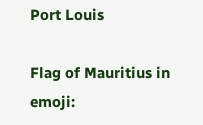Port Louis

Flag of Mauritius in emoji: